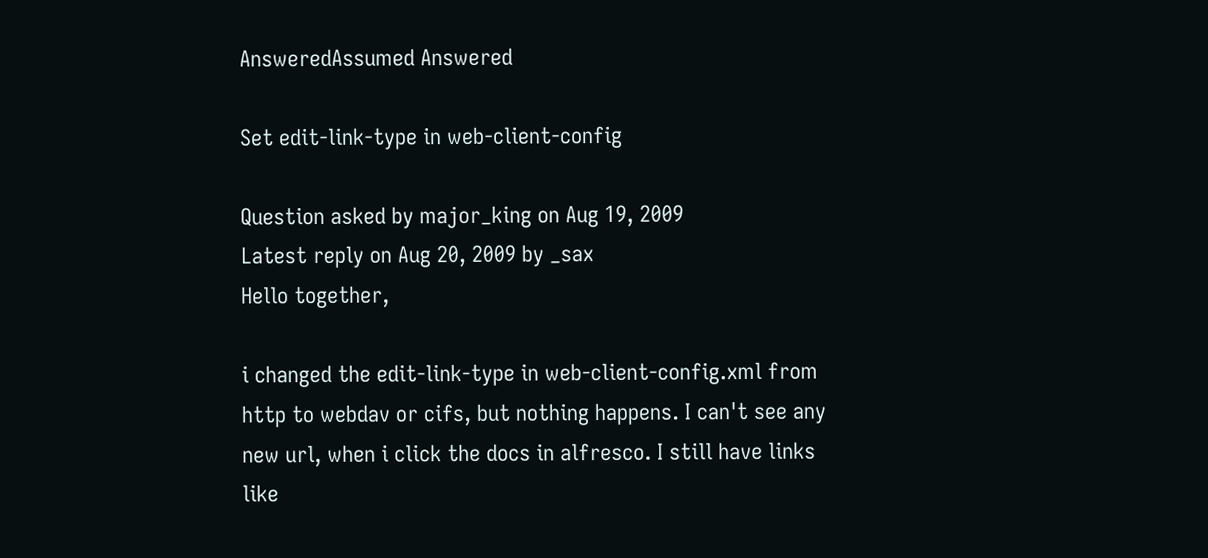AnsweredAssumed Answered

Set edit-link-type in web-client-config

Question asked by major_king on Aug 19, 2009
Latest reply on Aug 20, 2009 by _sax
Hello together,

i changed the edit-link-type in web-client-config.xml from http to webdav or cifs, but nothing happens. I can't see any new url, when i click the docs in alfresco. I still have links like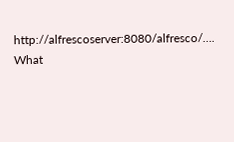http://alfrescoserver:8080/alfresco/….
What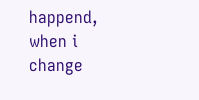happend, when i change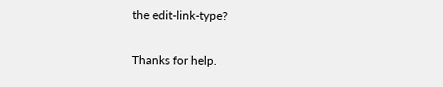the edit-link-type?

Thanks for help.